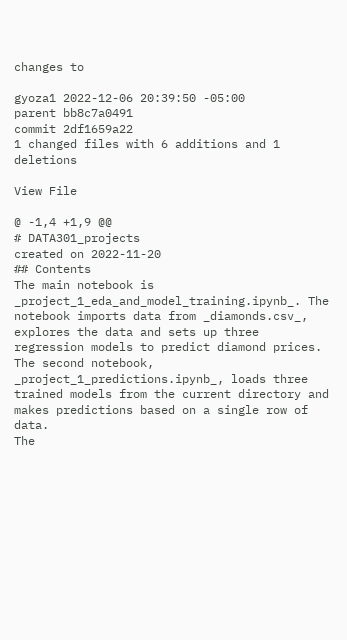changes to

gyoza1 2022-12-06 20:39:50 -05:00
parent bb8c7a0491
commit 2df1659a22
1 changed files with 6 additions and 1 deletions

View File

@ -1,4 +1,9 @@
# DATA301_projects
created on 2022-11-20
## Contents
The main notebook is _project_1_eda_and_model_training.ipynb_. The notebook imports data from _diamonds.csv_, explores the data and sets up three regression models to predict diamond prices.
The second notebook, _project_1_predictions.ipynb_, loads three trained models from the current directory and makes predictions based on a single row of data.
The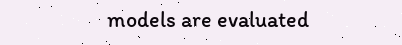models are evaluated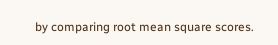by comparing root mean square scores.